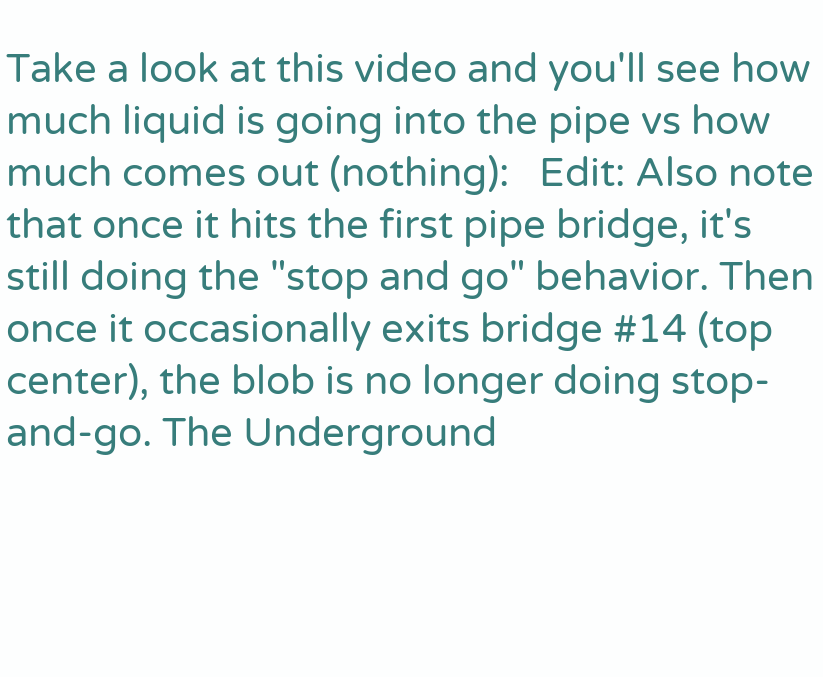Take a look at this video and you'll see how much liquid is going into the pipe vs how much comes out (nothing):   Edit: Also note that once it hits the first pipe bridge, it's still doing the "stop and go" behavior. Then once it occasionally exits bridge #14 (top center), the blob is no longer doing stop-and-go. The Underground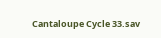Cantaloupe Cycle 33.sav